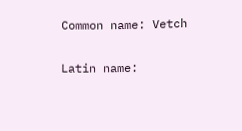Common name: Vetch

Latin name: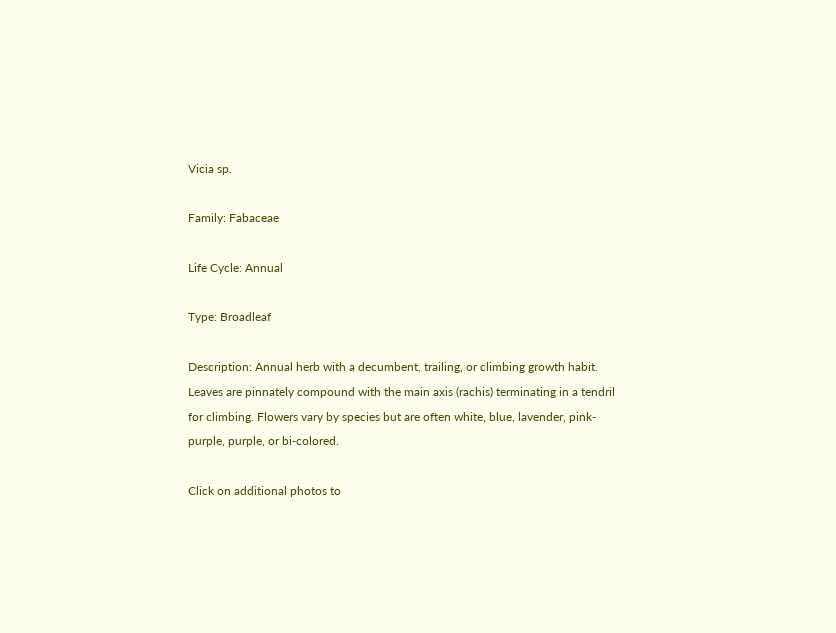Vicia sp.

Family: Fabaceae

Life Cycle: Annual

Type: Broadleaf

Description: Annual herb with a decumbent, trailing, or climbing growth habit. Leaves are pinnately compound with the main axis (rachis) terminating in a tendril for climbing. Flowers vary by species but are often white, blue, lavender, pink-purple, purple, or bi-colored.

Click on additional photos to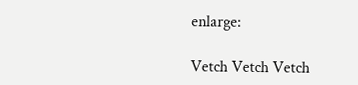enlarge:

Vetch Vetch Vetch